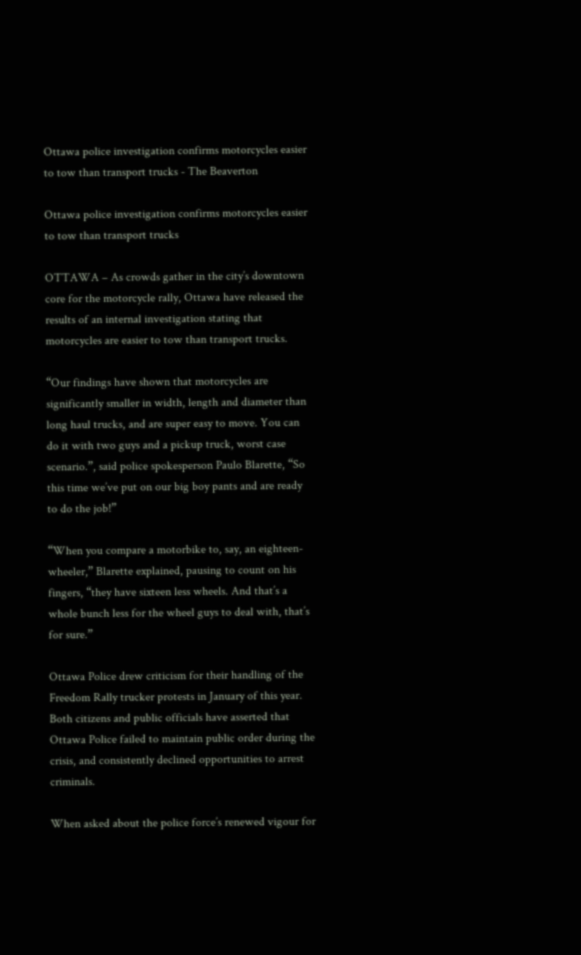Ottawa police investigation confirms motorcycles easier to tow than transport trucks - The Beaverton

Ottawa police investigation confirms motorcycles easier to tow than transport trucks

OTTAWA – As crowds gather in the city’s downtown core for the motorcycle rally, Ottawa have released the results of an internal investigation stating that motorcycles are easier to tow than transport trucks.

“Our findings have shown that motorcycles are significantly smaller in width, length and diameter than long haul trucks, and are super easy to move. You can do it with two guys and a pickup truck, worst case scenario.”, said police spokesperson Paulo Blarette, “So this time we’ve put on our big boy pants and are ready to do the job!”

“When you compare a motorbike to, say, an eighteen-wheeler,” Blarette explained, pausing to count on his fingers, “they have sixteen less wheels. And that’s a whole bunch less for the wheel guys to deal with, that’s for sure.”

Ottawa Police drew criticism for their handling of the Freedom Rally trucker protests in January of this year. Both citizens and public officials have asserted that Ottawa Police failed to maintain public order during the crisis, and consistently declined opportunities to arrest criminals.

When asked about the police force’s renewed vigour for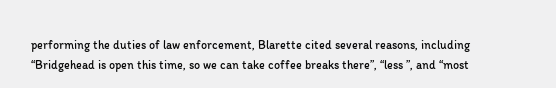performing the duties of law enforcement, Blarette cited several reasons, including “Bridgehead is open this time, so we can take coffee breaks there”, “less ”, and “most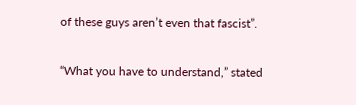of these guys aren’t even that fascist”.

“What you have to understand,” stated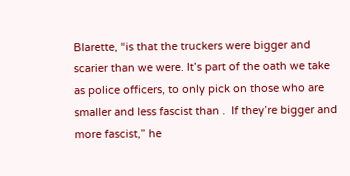Blarette, “is that the truckers were bigger and scarier than we were. It’s part of the oath we take as police officers, to only pick on those who are smaller and less fascist than .  If they’re bigger and more fascist,” he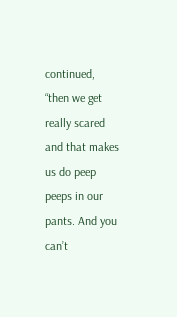continued, “then we get really scared and that makes us do peep peeps in our pants. And you can’t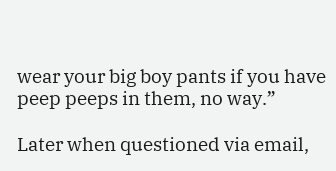wear your big boy pants if you have peep peeps in them, no way.”

Later when questioned via email,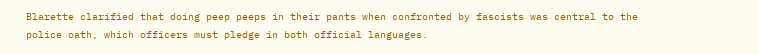Blarette clarified that doing peep peeps in their pants when confronted by fascists was central to the police oath, which officers must pledge in both official languages.